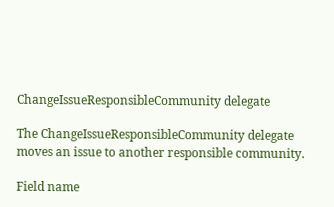ChangeIssueResponsibleCommunity delegate

The ChangeIssueResponsibleCommunity delegate moves an issue to another responsible community.

Field name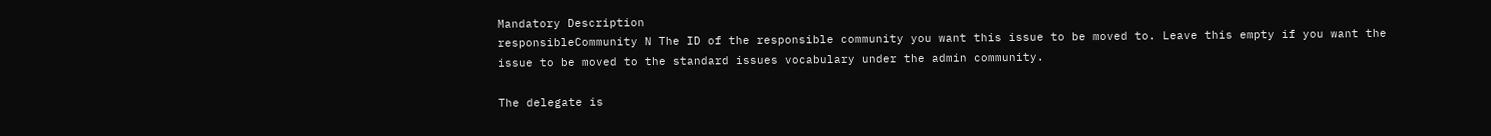Mandatory Description
responsibleCommunity N The ID of the responsible community you want this issue to be moved to. Leave this empty if you want the issue to be moved to the standard issues vocabulary under the admin community.

The delegate is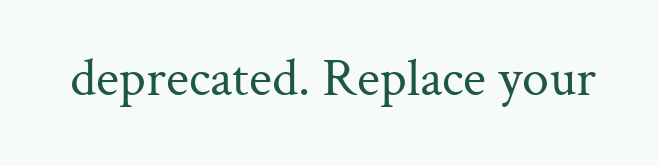deprecated. Replace your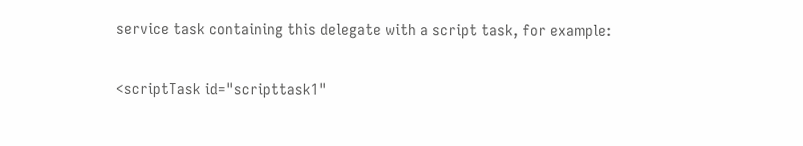service task containing this delegate with a script task, for example:

<scriptTask id="scripttask1"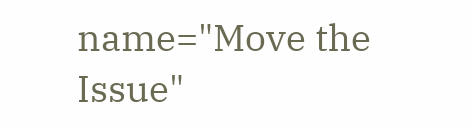name="Move the Issue"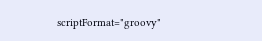scriptFormat="groovy"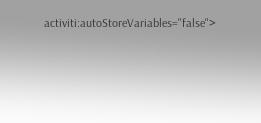activiti:autoStoreVariables="false">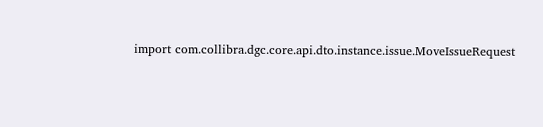import com.collibra.dgc.core.api.dto.instance.issue.MoveIssueRequest